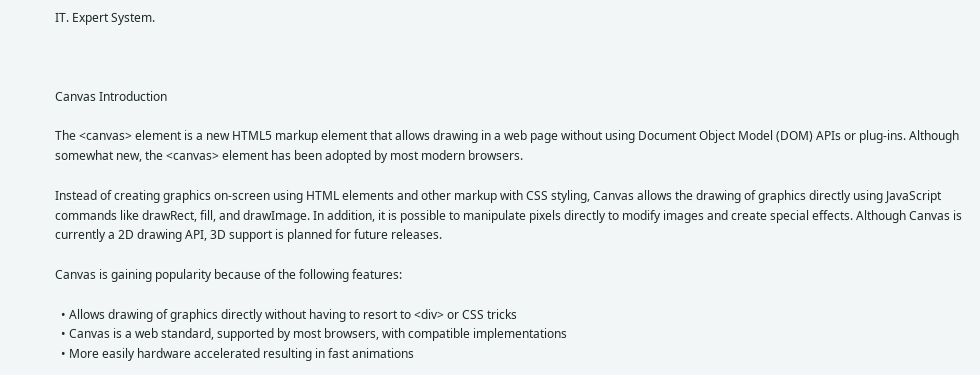IT. Expert System.



Canvas Introduction

The <canvas> element is a new HTML5 markup element that allows drawing in a web page without using Document Object Model (DOM) APIs or plug-ins. Although somewhat new, the <canvas> element has been adopted by most modern browsers.

Instead of creating graphics on-screen using HTML elements and other markup with CSS styling, Canvas allows the drawing of graphics directly using JavaScript commands like drawRect, fill, and drawImage. In addition, it is possible to manipulate pixels directly to modify images and create special effects. Although Canvas is currently a 2D drawing API, 3D support is planned for future releases.

Canvas is gaining popularity because of the following features:

  • Allows drawing of graphics directly without having to resort to <div> or CSS tricks
  • Canvas is a web standard, supported by most browsers, with compatible implementations
  • More easily hardware accelerated resulting in fast animations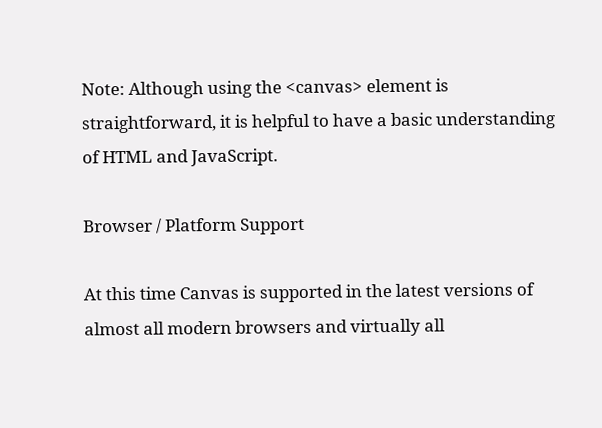Note: Although using the <canvas> element is straightforward, it is helpful to have a basic understanding of HTML and JavaScript.

Browser / Platform Support

At this time Canvas is supported in the latest versions of almost all modern browsers and virtually all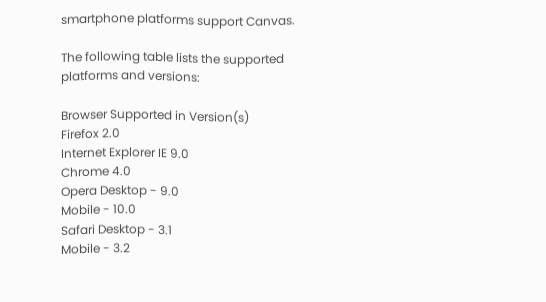smartphone platforms support Canvas.

The following table lists the supported platforms and versions:

Browser Supported in Version(s)
Firefox 2.0
Internet Explorer IE 9.0
Chrome 4.0
Opera Desktop - 9.0
Mobile - 10.0
Safari Desktop - 3.1
Mobile - 3.2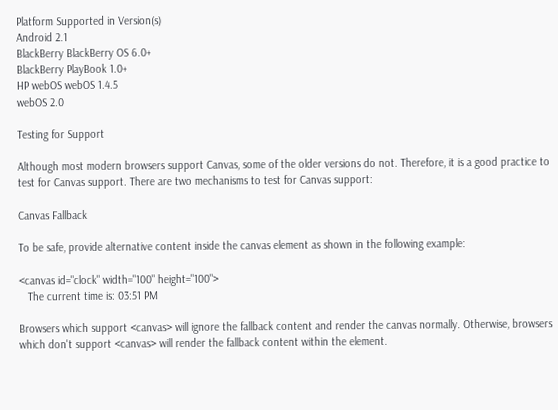Platform Supported in Version(s)
Android 2.1
BlackBerry BlackBerry OS 6.0+
BlackBerry PlayBook 1.0+
HP webOS webOS 1.4.5
webOS 2.0

Testing for Support

Although most modern browsers support Canvas, some of the older versions do not. Therefore, it is a good practice to test for Canvas support. There are two mechanisms to test for Canvas support:

Canvas Fallback

To be safe, provide alternative content inside the canvas element as shown in the following example:

<canvas id="clock" width="100" height="100">
   The current time is: 03:51 PM

Browsers which support <canvas> will ignore the fallback content and render the canvas normally. Otherwise, browsers which don't support <canvas> will render the fallback content within the element.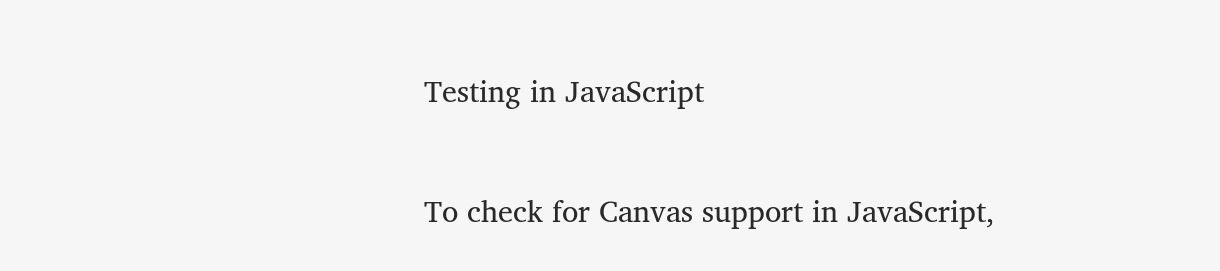Testing in JavaScript

To check for Canvas support in JavaScript,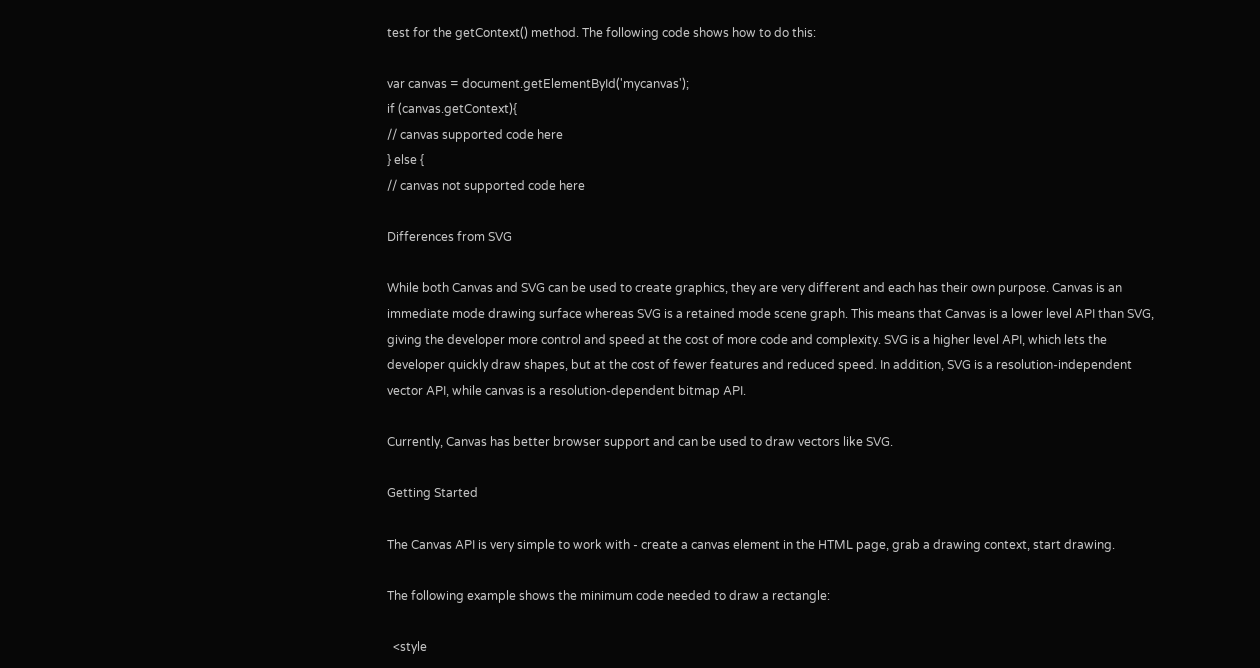test for the getContext() method. The following code shows how to do this:

var canvas = document.getElementById('mycanvas');
if (canvas.getContext){
// canvas supported code here
} else {
// canvas not supported code here

Differences from SVG

While both Canvas and SVG can be used to create graphics, they are very different and each has their own purpose. Canvas is an immediate mode drawing surface whereas SVG is a retained mode scene graph. This means that Canvas is a lower level API than SVG, giving the developer more control and speed at the cost of more code and complexity. SVG is a higher level API, which lets the developer quickly draw shapes, but at the cost of fewer features and reduced speed. In addition, SVG is a resolution-independent vector API, while canvas is a resolution-dependent bitmap API.

Currently, Canvas has better browser support and can be used to draw vectors like SVG.

Getting Started

The Canvas API is very simple to work with - create a canvas element in the HTML page, grab a drawing context, start drawing.

The following example shows the minimum code needed to draw a rectangle:

  <style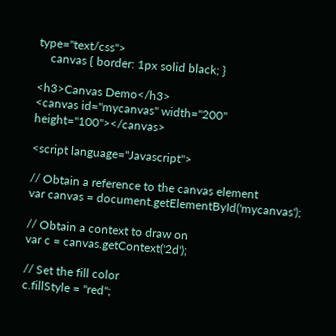type="text/css">
    canvas { border: 1px solid black; }

<h3>Canvas Demo</h3>
<canvas id="mycanvas" width="200" height="100"></canvas>

<script language="Javascript">

// Obtain a reference to the canvas element
var canvas = document.getElementById('mycanvas');

// Obtain a context to draw on
var c = canvas.getContext('2d');

// Set the fill color
c.fillStyle = "red";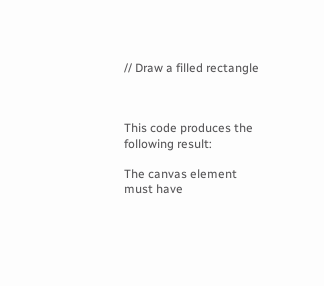// Draw a filled rectangle



This code produces the following result:

The canvas element must have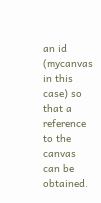an id (mycanvas in this case) so that a reference to the canvas can be obtained.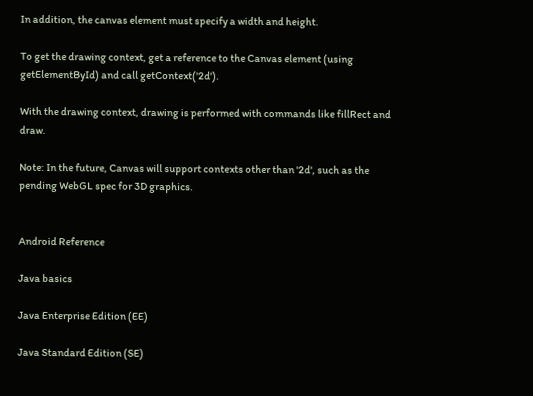In addition, the canvas element must specify a width and height.

To get the drawing context, get a reference to the Canvas element (using getElementById) and call getContext('2d').

With the drawing context, drawing is performed with commands like fillRect and draw.

Note: In the future, Canvas will support contexts other than '2d', such as the pending WebGL spec for 3D graphics.


Android Reference

Java basics

Java Enterprise Edition (EE)

Java Standard Edition (SE)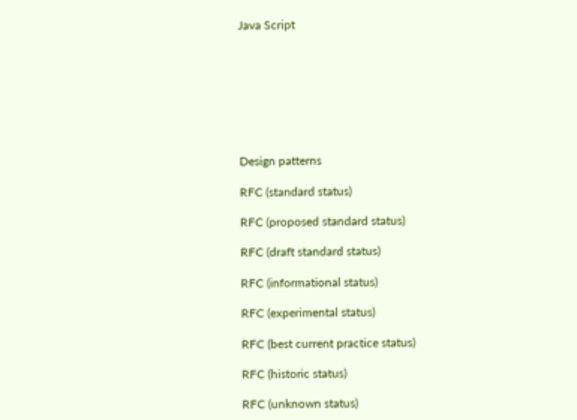Java Script








Design patterns

RFC (standard status)

RFC (proposed standard status)

RFC (draft standard status)

RFC (informational status)

RFC (experimental status)

RFC (best current practice status)

RFC (historic status)

RFC (unknown status)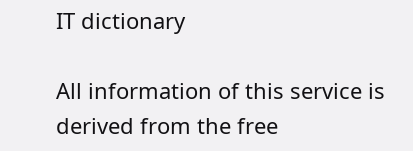IT dictionary

All information of this service is derived from the free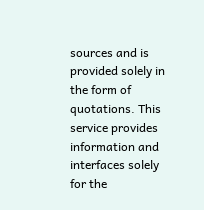sources and is provided solely in the form of quotations. This service provides information and interfaces solely for the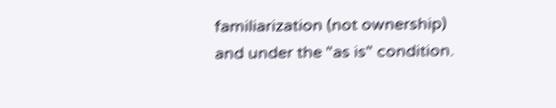familiarization (not ownership) and under the "as is" condition.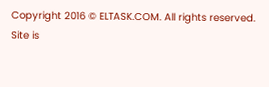Copyright 2016 © ELTASK.COM. All rights reserved.
Site is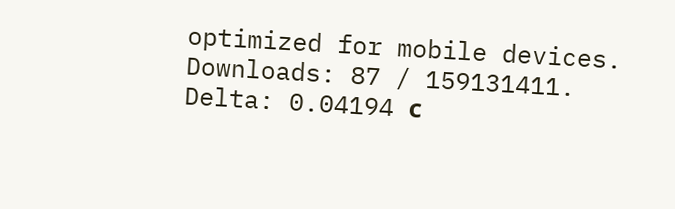optimized for mobile devices.
Downloads: 87 / 159131411. Delta: 0.04194 с